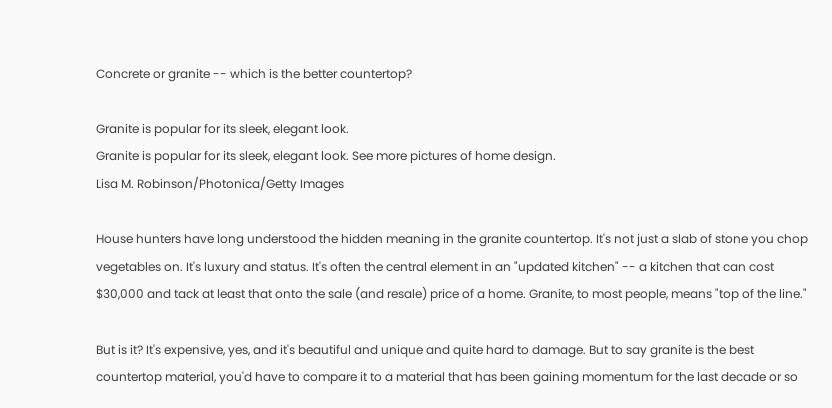Concrete or granite -- which is the better countertop?

Granite is popular for its sleek, elegant look.
Granite is popular for its sleek, elegant look. See more pictures of home design.
Lisa M. Robinson/Photonica/Getty Images

House hunters have long understood the hidden meaning in the granite countertop. It's not just a slab of stone you chop vegetables on. It's luxury and status. It's often the central element in an "updated kitchen" -- a kitchen that can cost $30,000 and tack at least that onto the sale (and resale) price of a home. Granite, to most people, means "top of the line."

But is it? It's expensive, yes, and it's beautiful and unique and quite hard to damage. But to say granite is the best countertop material, you'd have to compare it to a material that has been gaining momentum for the last decade or so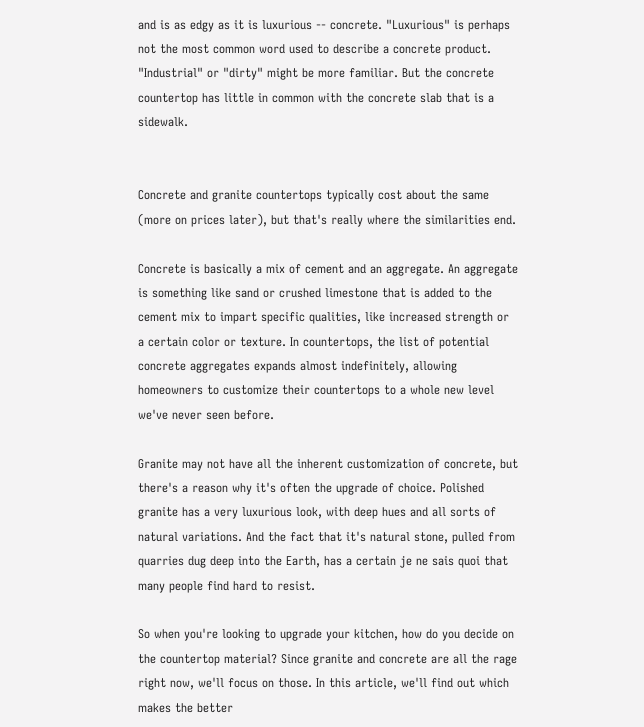and is as edgy as it is luxurious -- concrete. "Luxurious" is perhaps not the most common word used to describe a concrete product. "Industrial" or "dirty" might be more familiar. But the concrete countertop has little in common with the concrete slab that is a sidewalk.


Concrete and granite countertops typically cost about the same (more on prices later), but that's really where the similarities end.

Concrete is basically a mix of cement and an aggregate. An aggregate is something like sand or crushed limestone that is added to the cement mix to impart specific qualities, like increased strength or a certain color or texture. In countertops, the list of potential concrete aggregates expands almost indefinitely, allowing homeowners to customize their countertops to a whole new level we've never seen before.

Granite may not have all the inherent customization of concrete, but there's a reason why it's often the upgrade of choice. Polished granite has a very luxurious look, with deep hues and all sorts of natural variations. And the fact that it's natural stone, pulled from quarries dug deep into the Earth, has a certain je ne sais quoi that many people find hard to resist.

So when you're looking to upgrade your kitchen, how do you decide on the countertop material? Since granite and concrete are all the rage right now, we'll focus on those. In this article, we'll find out which makes the better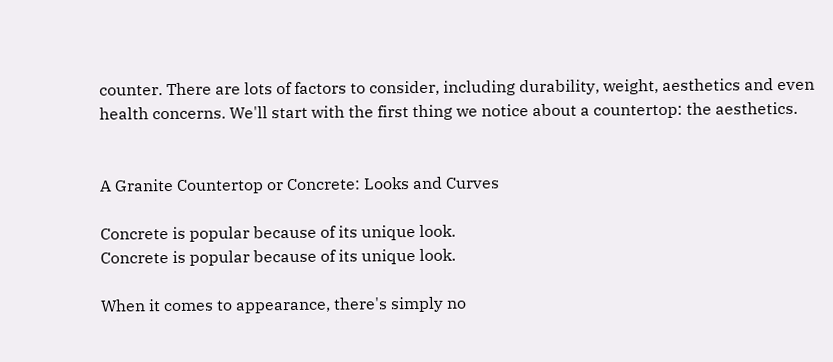counter. There are lots of factors to consider, including durability, weight, aesthetics and even health concerns. We'll start with the first thing we notice about a countertop: the aesthetics.


A Granite Countertop or Concrete: Looks and Curves

Concrete is popular because of its unique look.
Concrete is popular because of its unique look.

When it comes to appearance, there's simply no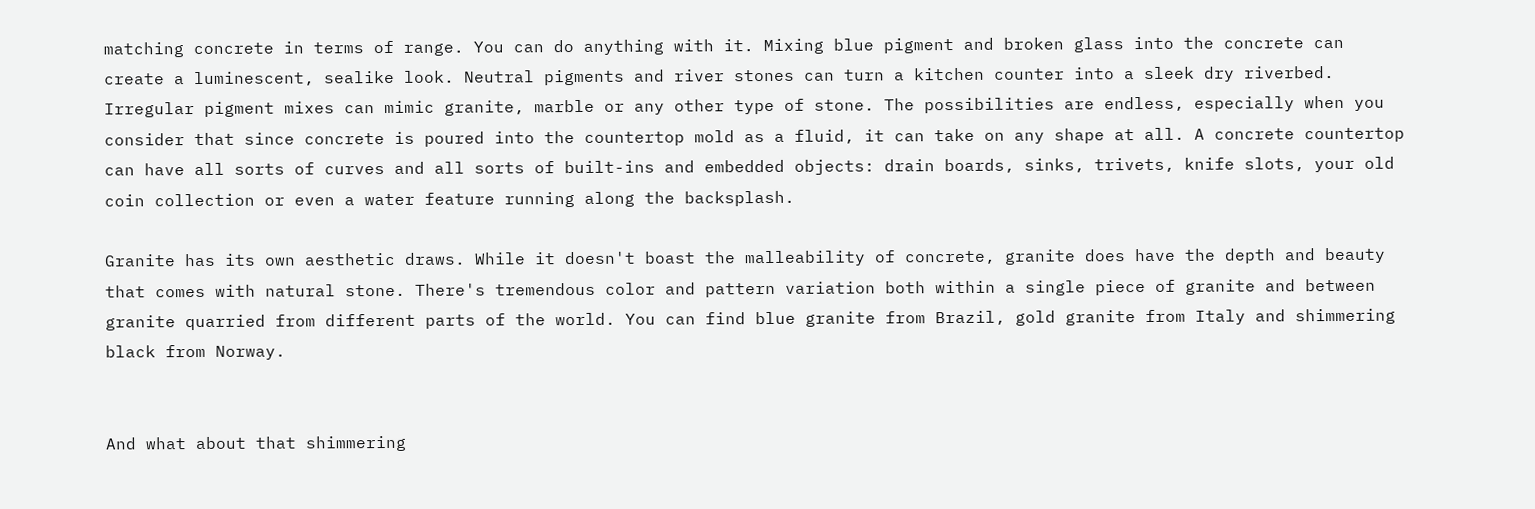matching concrete in terms of range. You can do anything with it. Mixing blue pigment and broken glass into the concrete can create a luminescent, sealike look. Neutral pigments and river stones can turn a kitchen counter into a sleek dry riverbed. Irregular pigment mixes can mimic granite, marble or any other type of stone. The possibilities are endless, especially when you consider that since concrete is poured into the countertop mold as a fluid, it can take on any shape at all. A concrete countertop can have all sorts of curves and all sorts of built-ins and embedded objects: drain boards, sinks, trivets, knife slots, your old coin collection or even a water feature running along the backsplash.

Granite has its own aesthetic draws. While it doesn't boast the malleability of concrete, granite does have the depth and beauty that comes with natural stone. There's tremendous color and pattern variation both within a single piece of granite and between granite quarried from different parts of the world. You can find blue granite from Brazil, gold granite from Italy and shimmering black from Norway.


And what about that shimmering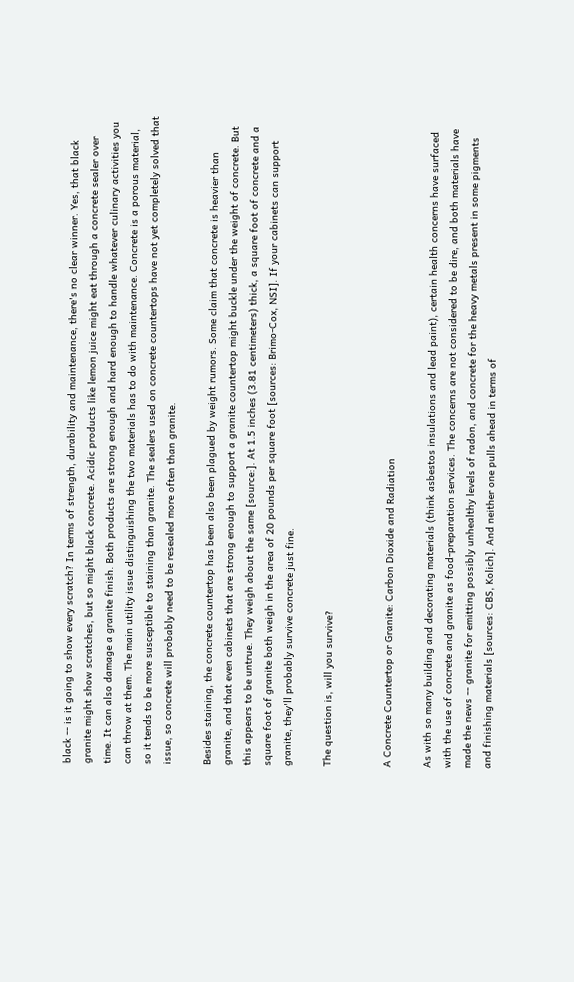black -- is it going to show every scratch? In terms of strength, durability and maintenance, there's no clear winner. Yes, that black granite might show scratches, but so might black concrete. Acidic products like lemon juice might eat through a concrete sealer over time. It can also damage a granite finish. Both products are strong enough and hard enough to handle whatever culinary activities you can throw at them. The main utility issue distinguishing the two materials has to do with maintenance. Concrete is a porous material, so it tends to be more susceptible to staining than granite. The sealers used on concrete countertops have not yet completely solved that issue, so concrete will probably need to be resealed more often than granite.

Besides staining, the concrete countertop has been also been plagued by weight rumors. Some claim that concrete is heavier than granite, and that even cabinets that are strong enough to support a granite countertop might buckle under the weight of concrete. But this appears to be untrue. They weigh about the same [source:]. At 1.5 inches (3.81 centimeters) thick, a square foot of concrete and a square foot of granite both weigh in the area of 20 pounds per square foot [sources: Brimo-Cox, NSI]. If your cabinets can support granite, they'll probably survive concrete just fine.

The question is, will you survive?


A Concrete Countertop or Granite: Carbon Dioxide and Radiation

As with so many building and decorating materials (think asbestos insulations and lead paint), certain health concerns have surfaced with the use of concrete and granite as food-preparation services. The concerns are not considered to be dire, and both materials have made the news -- granite for emitting possibly unhealthy levels of radon, and concrete for the heavy metals present in some pigments and finishing materials [sources: CBS, Kolich]. And neither one pulls ahead in terms of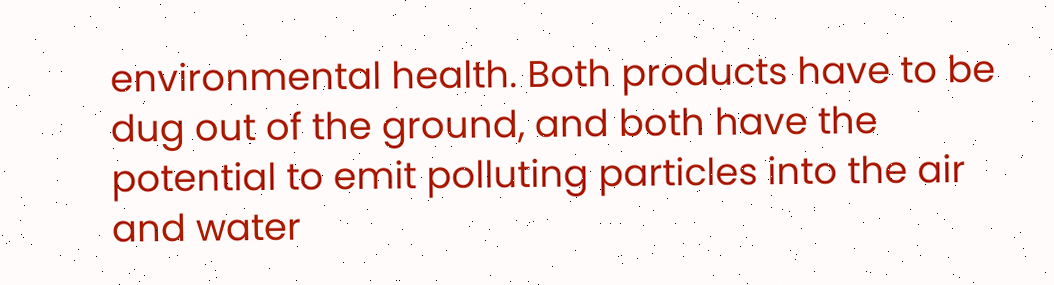environmental health. Both products have to be dug out of the ground, and both have the potential to emit polluting particles into the air and water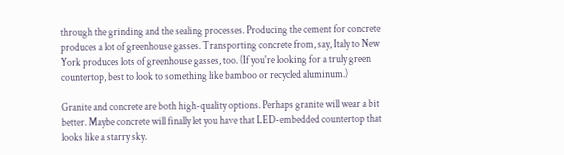through the grinding and the sealing processes. Producing the cement for concrete produces a lot of greenhouse gasses. Transporting concrete from, say, Italy to New York produces lots of greenhouse gasses, too. (If you're looking for a truly green countertop, best to look to something like bamboo or recycled aluminum.)

Granite and concrete are both high-quality options. Perhaps granite will wear a bit better. Maybe concrete will finally let you have that LED-embedded countertop that looks like a starry sky.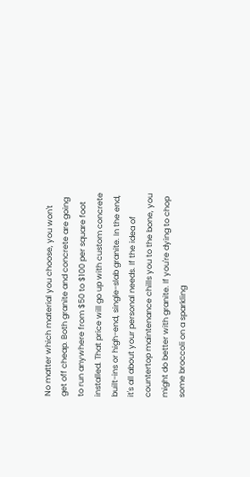No matter which material you choose, you won't get off cheap. Both granite and concrete are going to run anywhere from $50 to $100 per square foot installed. That price will go up with custom concrete built-ins or high-end, single-slab granite. In the end, it's all about your personal needs. If the idea of countertop maintenance chills you to the bone, you might do better with granite. If you're dying to chop some broccoli on a sparkling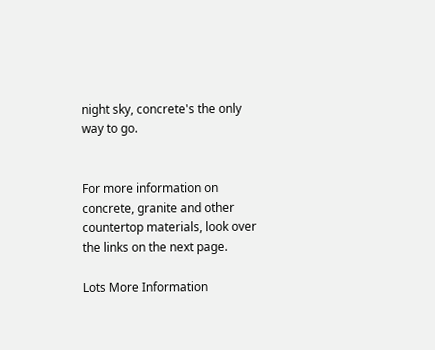night sky, concrete's the only way to go.


For more information on concrete, granite and other countertop materials, look over the links on the next page.

Lots More Information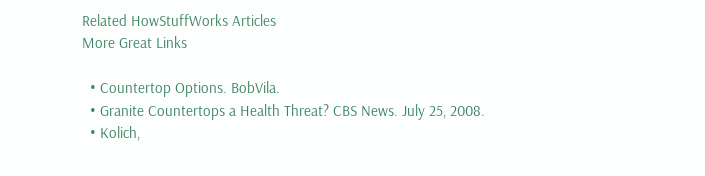Related HowStuffWorks Articles
More Great Links

  • Countertop Options. BobVila.
  • Granite Countertops a Health Threat? CBS News. July 25, 2008.
  • Kolich,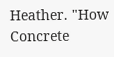Heather. "How Concrete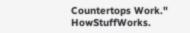Countertops Work." HowStuffWorks.